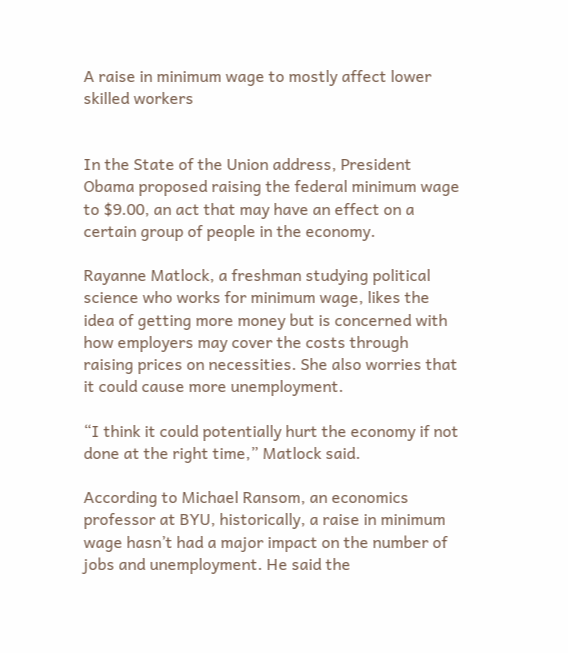A raise in minimum wage to mostly affect lower skilled workers


In the State of the Union address, President Obama proposed raising the federal minimum wage to $9.00, an act that may have an effect on a certain group of people in the economy.

Rayanne Matlock, a freshman studying political science who works for minimum wage, likes the idea of getting more money but is concerned with how employers may cover the costs through raising prices on necessities. She also worries that it could cause more unemployment.

“I think it could potentially hurt the economy if not done at the right time,” Matlock said.

According to Michael Ransom, an economics professor at BYU, historically, a raise in minimum wage hasn’t had a major impact on the number of jobs and unemployment. He said the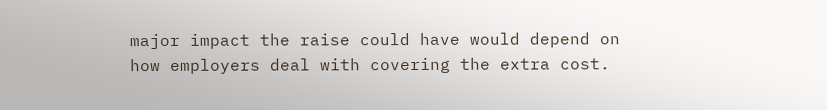major impact the raise could have would depend on how employers deal with covering the extra cost.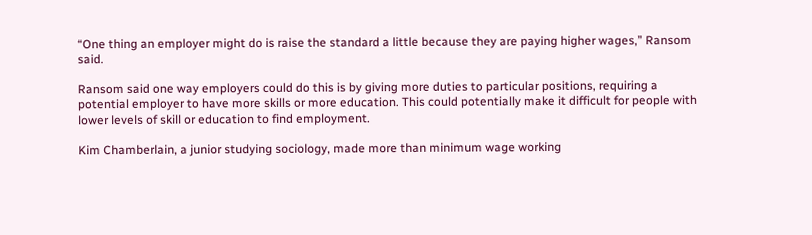“One thing an employer might do is raise the standard a little because they are paying higher wages,” Ransom said.

Ransom said one way employers could do this is by giving more duties to particular positions, requiring a potential employer to have more skills or more education. This could potentially make it difficult for people with lower levels of skill or education to find employment.

Kim Chamberlain, a junior studying sociology, made more than minimum wage working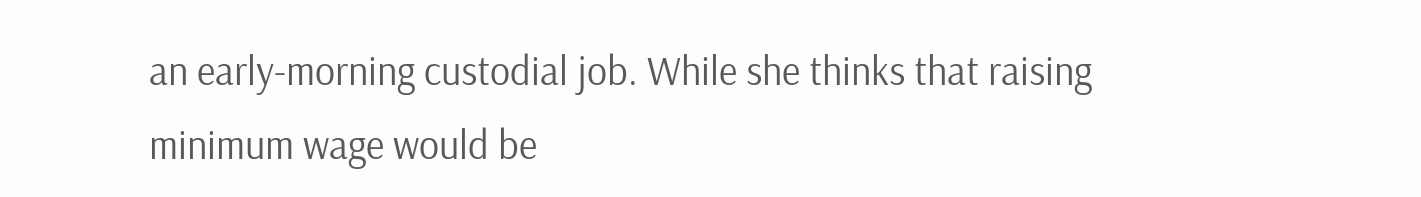an early-morning custodial job. While she thinks that raising minimum wage would be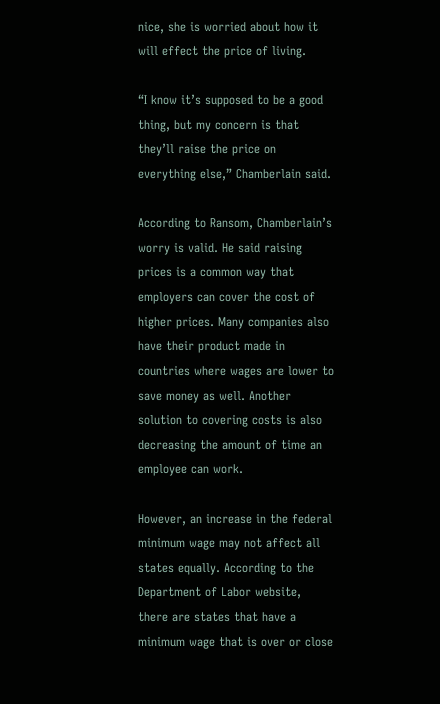nice, she is worried about how it will effect the price of living.

“I know it’s supposed to be a good thing, but my concern is that they’ll raise the price on everything else,” Chamberlain said.

According to Ransom, Chamberlain’s worry is valid. He said raising prices is a common way that employers can cover the cost of higher prices. Many companies also have their product made in countries where wages are lower to save money as well. Another solution to covering costs is also decreasing the amount of time an employee can work.

However, an increase in the federal minimum wage may not affect all states equally. According to the Department of Labor website, there are states that have a minimum wage that is over or close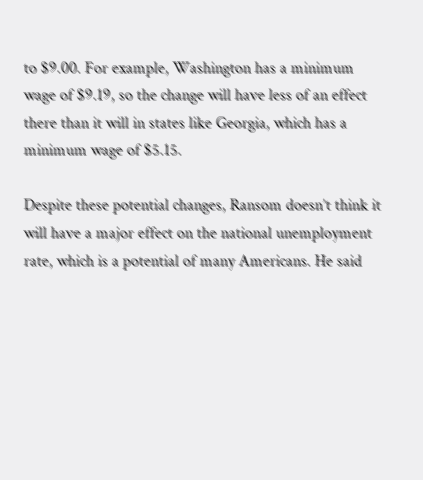to $9.00. For example, Washington has a minimum wage of $9.19, so the change will have less of an effect there than it will in states like Georgia, which has a minimum wage of $5.15.

Despite these potential changes, Ransom doesn’t think it will have a major effect on the national unemployment rate, which is a potential of many Americans. He said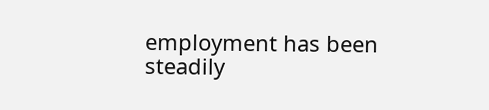employment has been steadily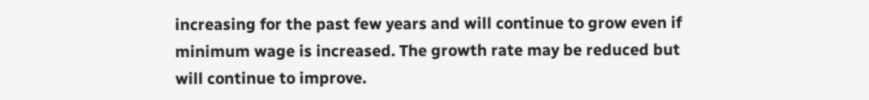increasing for the past few years and will continue to grow even if minimum wage is increased. The growth rate may be reduced but will continue to improve.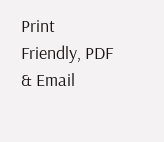Print Friendly, PDF & Email